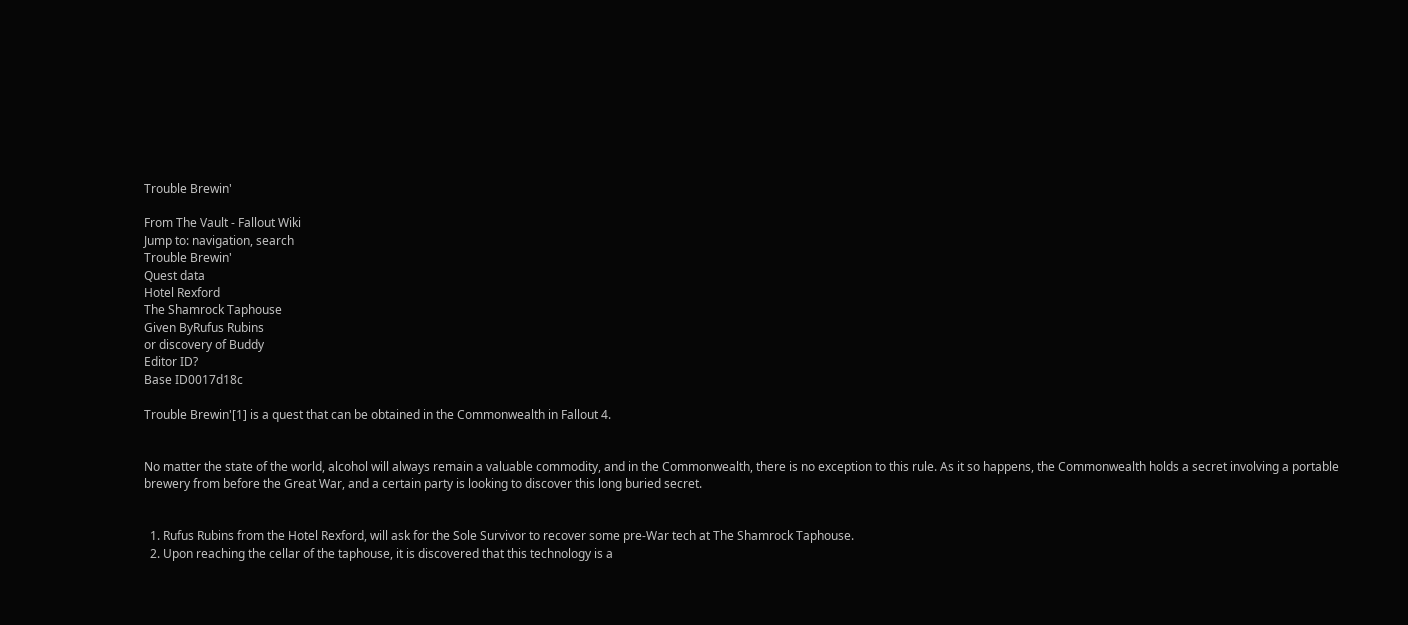Trouble Brewin'

From The Vault - Fallout Wiki
Jump to: navigation, search
Trouble Brewin'
Quest data
Hotel Rexford
The Shamrock Taphouse
Given ByRufus Rubins
or discovery of Buddy
Editor ID?
Base ID0017d18c

Trouble Brewin'[1] is a quest that can be obtained in the Commonwealth in Fallout 4.


No matter the state of the world, alcohol will always remain a valuable commodity, and in the Commonwealth, there is no exception to this rule. As it so happens, the Commonwealth holds a secret involving a portable brewery from before the Great War, and a certain party is looking to discover this long buried secret.


  1. Rufus Rubins from the Hotel Rexford, will ask for the Sole Survivor to recover some pre-War tech at The Shamrock Taphouse.
  2. Upon reaching the cellar of the taphouse, it is discovered that this technology is a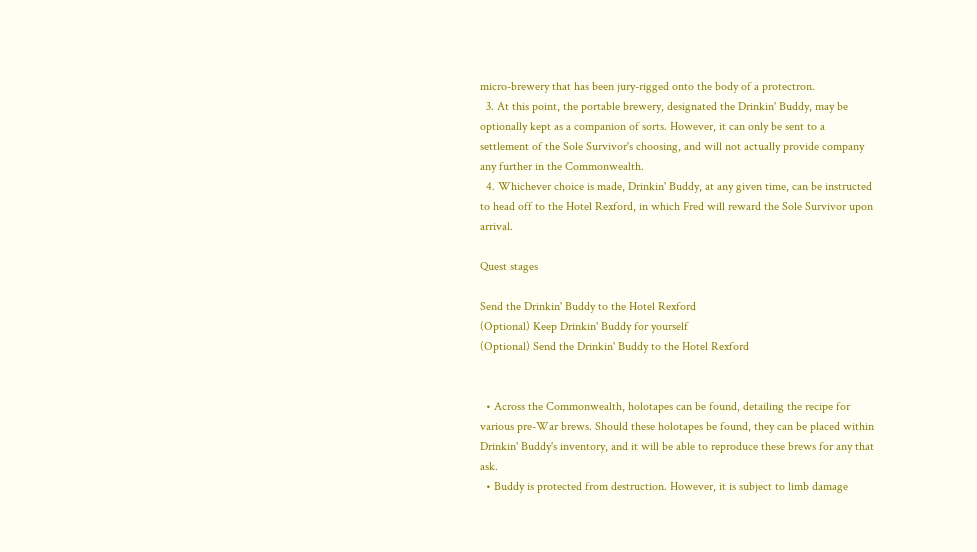micro-brewery that has been jury-rigged onto the body of a protectron.
  3. At this point, the portable brewery, designated the Drinkin' Buddy, may be optionally kept as a companion of sorts. However, it can only be sent to a settlement of the Sole Survivor's choosing, and will not actually provide company any further in the Commonwealth.
  4. Whichever choice is made, Drinkin' Buddy, at any given time, can be instructed to head off to the Hotel Rexford, in which Fred will reward the Sole Survivor upon arrival.

Quest stages

Send the Drinkin' Buddy to the Hotel Rexford
(Optional) Keep Drinkin' Buddy for yourself
(Optional) Send the Drinkin' Buddy to the Hotel Rexford


  • Across the Commonwealth, holotapes can be found, detailing the recipe for various pre-War brews. Should these holotapes be found, they can be placed within Drinkin' Buddy's inventory, and it will be able to reproduce these brews for any that ask.
  • Buddy is protected from destruction. However, it is subject to limb damage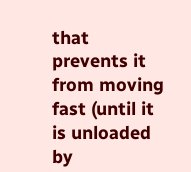that prevents it from moving fast (until it is unloaded by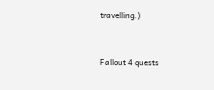travelling.)


Fallout 4 quests